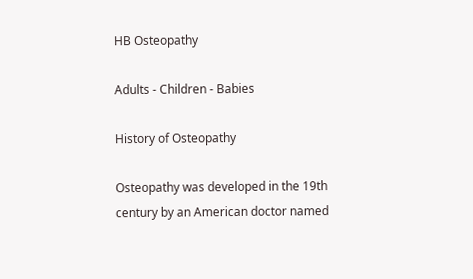HB Osteopathy

Adults - Children - Babies

History of Osteopathy

Osteopathy was developed in the 19th century by an American doctor named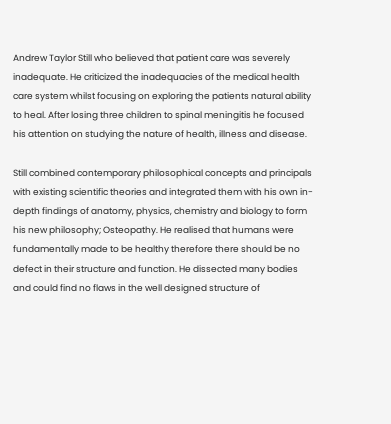Andrew Taylor Still who believed that patient care was severely inadequate. He criticized the inadequacies of the medical health care system whilst focusing on exploring the patients natural ability to heal. After losing three children to spinal meningitis he focused his attention on studying the nature of health, illness and disease.

Still combined contemporary philosophical concepts and principals with existing scientific theories and integrated them with his own in-depth findings of anatomy, physics, chemistry and biology to form his new philosophy; Osteopathy. He realised that humans were fundamentally made to be healthy therefore there should be no defect in their structure and function. He dissected many bodies and could find no flaws in the well designed structure of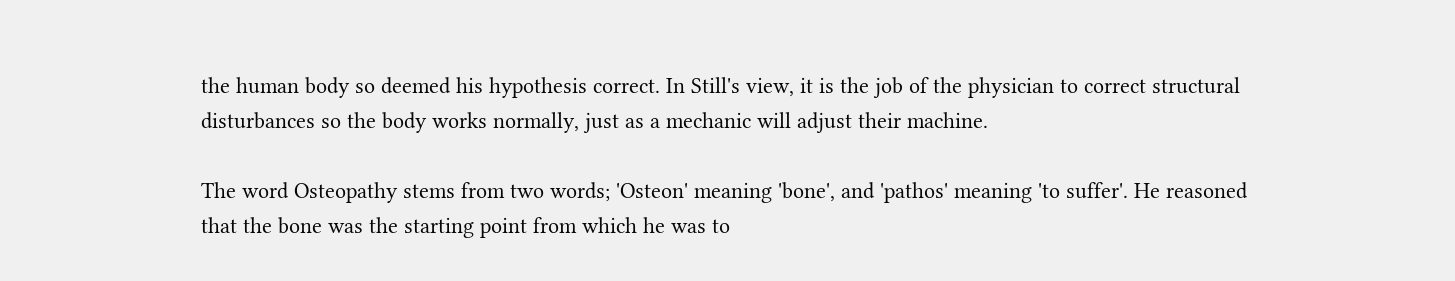the human body so deemed his hypothesis correct. In Still's view, it is the job of the physician to correct structural disturbances so the body works normally, just as a mechanic will adjust their machine.

The word Osteopathy stems from two words; 'Osteon' meaning 'bone', and 'pathos' meaning 'to suffer'. He reasoned that the bone was the starting point from which he was to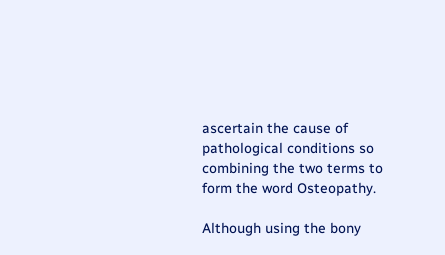ascertain the cause of pathological conditions so combining the two terms to form the word Osteopathy.

Although using the bony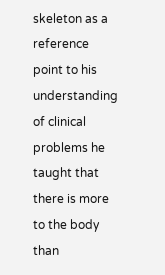skeleton as a reference point to his understanding of clinical problems he taught that there is more to the body than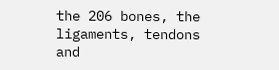the 206 bones, the ligaments, tendons and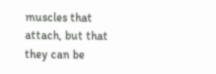muscles that attach, but that they can be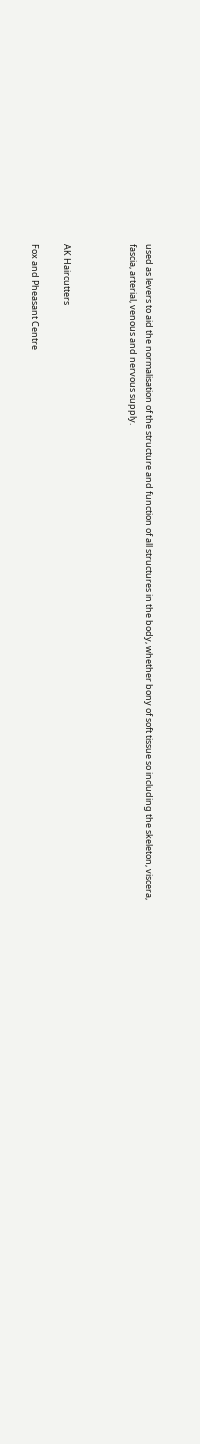used as levers to aid the normalisation of the structure and function of all structures in the body, whether bony of soft tissue so including the skeleton, viscera, fascia, arterial, venous and nervous supply.



AK Haircutters

Fox and Pheasant Centre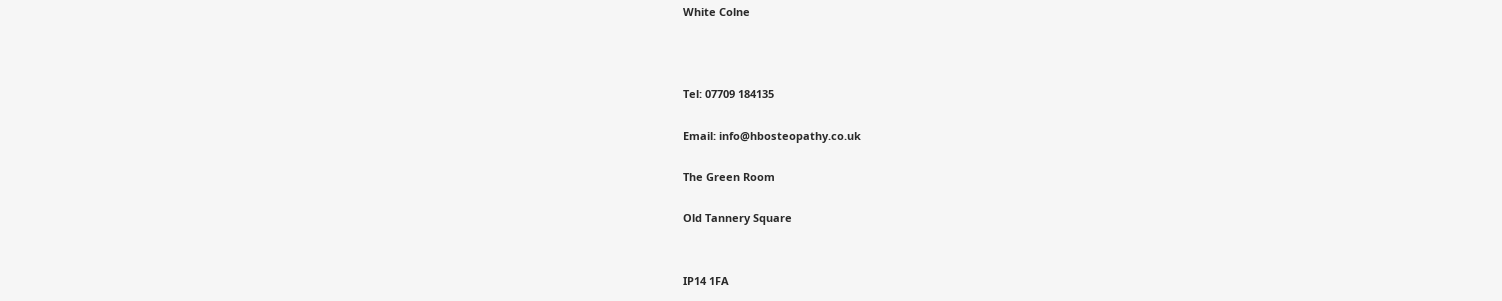White Colne



Tel: 07709 184135

Email: info@hbosteopathy.co.uk

The Green Room

Old Tannery Square


IP14 1FA